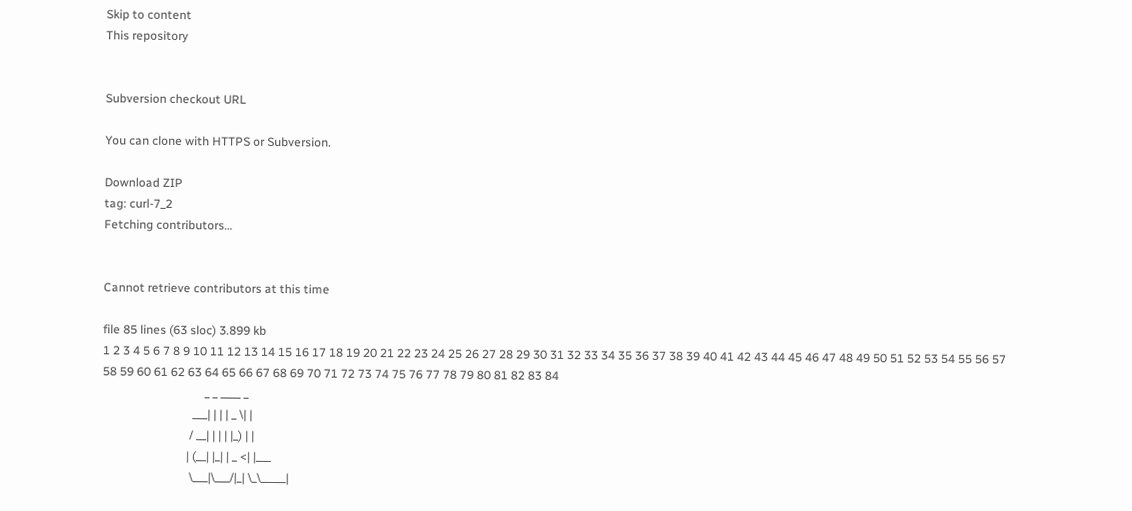Skip to content
This repository


Subversion checkout URL

You can clone with HTTPS or Subversion.

Download ZIP
tag: curl-7_2
Fetching contributors…


Cannot retrieve contributors at this time

file 85 lines (63 sloc) 3.899 kb
1 2 3 4 5 6 7 8 9 10 11 12 13 14 15 16 17 18 19 20 21 22 23 24 25 26 27 28 29 30 31 32 33 34 35 36 37 38 39 40 41 42 43 44 45 46 47 48 49 50 51 52 53 54 55 56 57 58 59 60 61 62 63 64 65 66 67 68 69 70 71 72 73 74 75 76 77 78 79 80 81 82 83 84
                                  _ _ ____ _
                              ___| | | | _ \| |
                             / __| | | | |_) | |
                            | (__| |_| | _ <| |___
                             \___|\___/|_| \_\_____|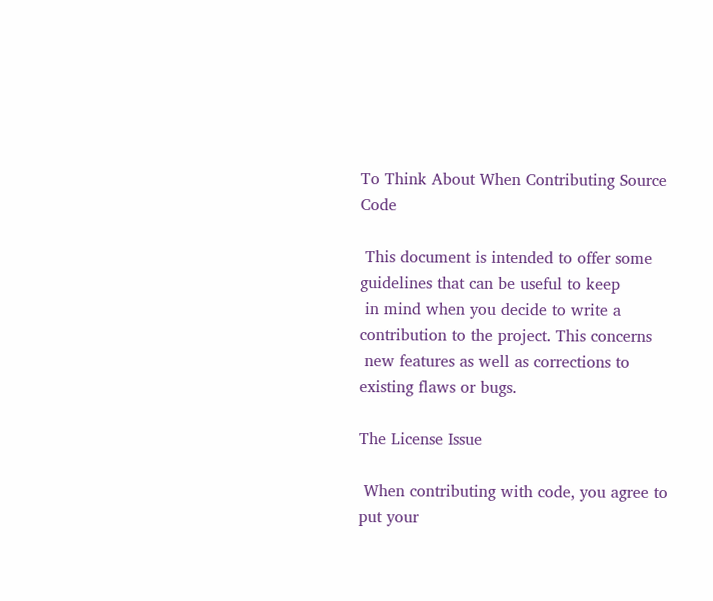To Think About When Contributing Source Code

 This document is intended to offer some guidelines that can be useful to keep
 in mind when you decide to write a contribution to the project. This concerns
 new features as well as corrections to existing flaws or bugs.

The License Issue

 When contributing with code, you agree to put your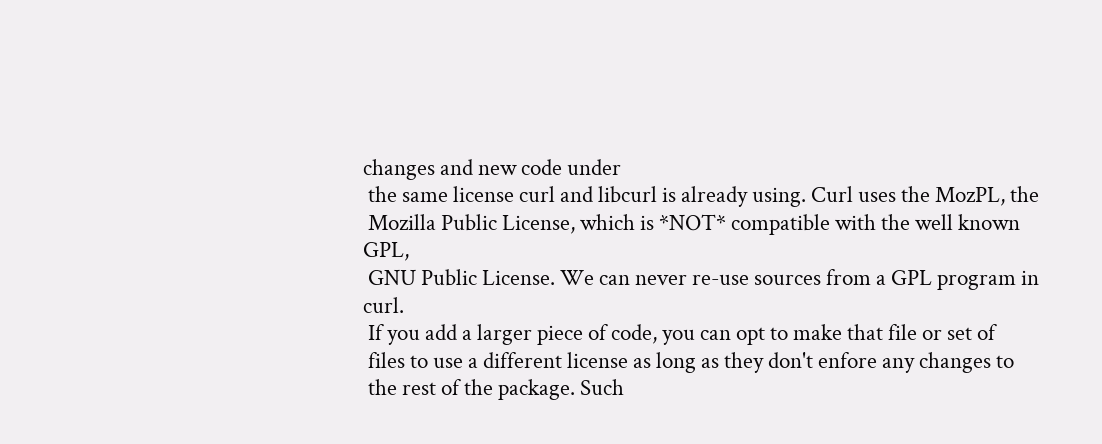changes and new code under
 the same license curl and libcurl is already using. Curl uses the MozPL, the
 Mozilla Public License, which is *NOT* compatible with the well known GPL,
 GNU Public License. We can never re-use sources from a GPL program in curl.
 If you add a larger piece of code, you can opt to make that file or set of
 files to use a different license as long as they don't enfore any changes to
 the rest of the package. Such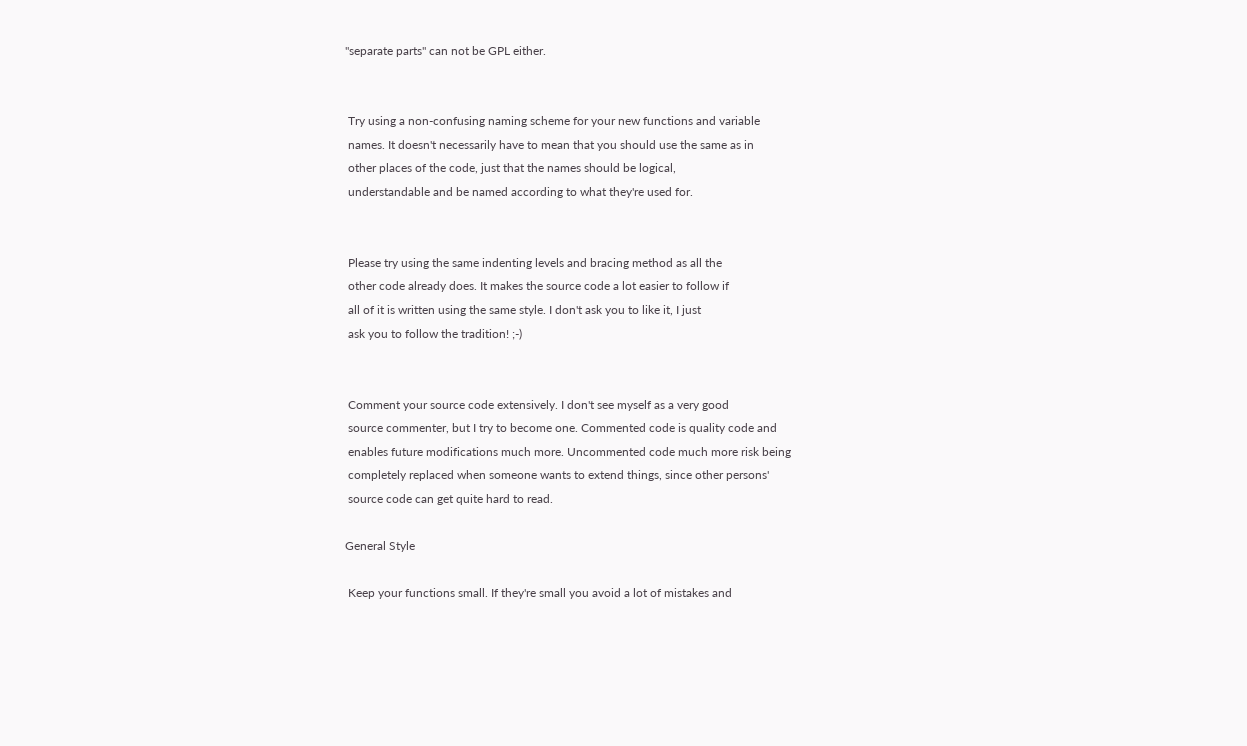"separate parts" can not be GPL either.


 Try using a non-confusing naming scheme for your new functions and variable
 names. It doesn't necessarily have to mean that you should use the same as in
 other places of the code, just that the names should be logical,
 understandable and be named according to what they're used for.


 Please try using the same indenting levels and bracing method as all the
 other code already does. It makes the source code a lot easier to follow if
 all of it is written using the same style. I don't ask you to like it, I just
 ask you to follow the tradition! ;-)


 Comment your source code extensively. I don't see myself as a very good
 source commenter, but I try to become one. Commented code is quality code and
 enables future modifications much more. Uncommented code much more risk being
 completely replaced when someone wants to extend things, since other persons'
 source code can get quite hard to read.

General Style

 Keep your functions small. If they're small you avoid a lot of mistakes and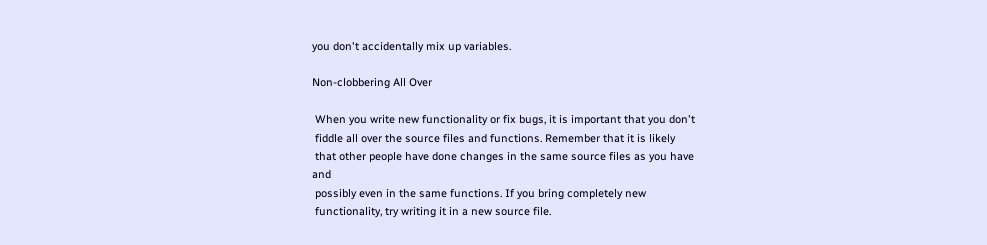you don't accidentally mix up variables.

Non-clobbering All Over

 When you write new functionality or fix bugs, it is important that you don't
 fiddle all over the source files and functions. Remember that it is likely
 that other people have done changes in the same source files as you have and
 possibly even in the same functions. If you bring completely new
 functionality, try writing it in a new source file.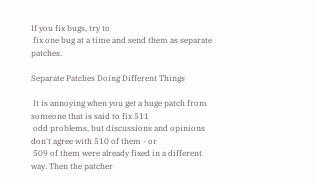If you fix bugs, try to
 fix one bug at a time and send them as separate patches.

Separate Patches Doing Different Things

 It is annoying when you get a huge patch from someone that is said to fix 511
 odd problems, but discussions and opinions don't agree with 510 of them - or
 509 of them were already fixed in a different way. Then the patcher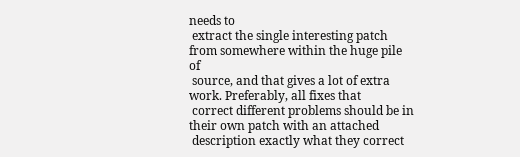needs to
 extract the single interesting patch from somewhere within the huge pile of
 source, and that gives a lot of extra work. Preferably, all fixes that
 correct different problems should be in their own patch with an attached
 description exactly what they correct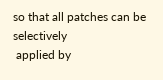so that all patches can be selectively
 applied by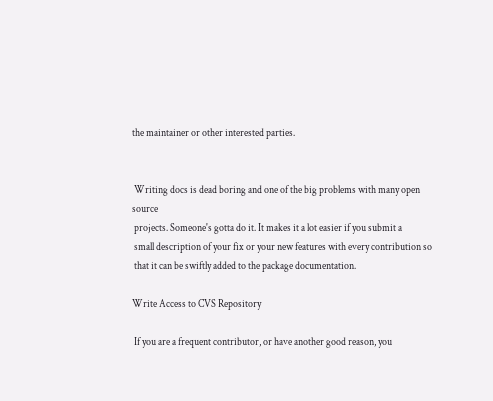the maintainer or other interested parties.


 Writing docs is dead boring and one of the big problems with many open source
 projects. Someone's gotta do it. It makes it a lot easier if you submit a
 small description of your fix or your new features with every contribution so
 that it can be swiftly added to the package documentation.

Write Access to CVS Repository

 If you are a frequent contributor, or have another good reason, you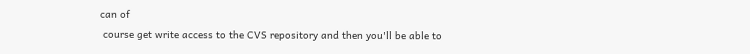can of
 course get write access to the CVS repository and then you'll be able to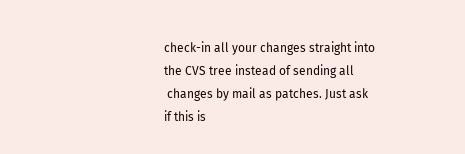check-in all your changes straight into the CVS tree instead of sending all
 changes by mail as patches. Just ask if this is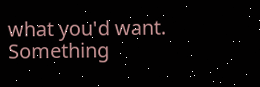what you'd want.
Something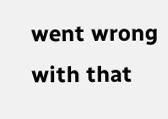went wrong with that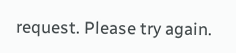request. Please try again.